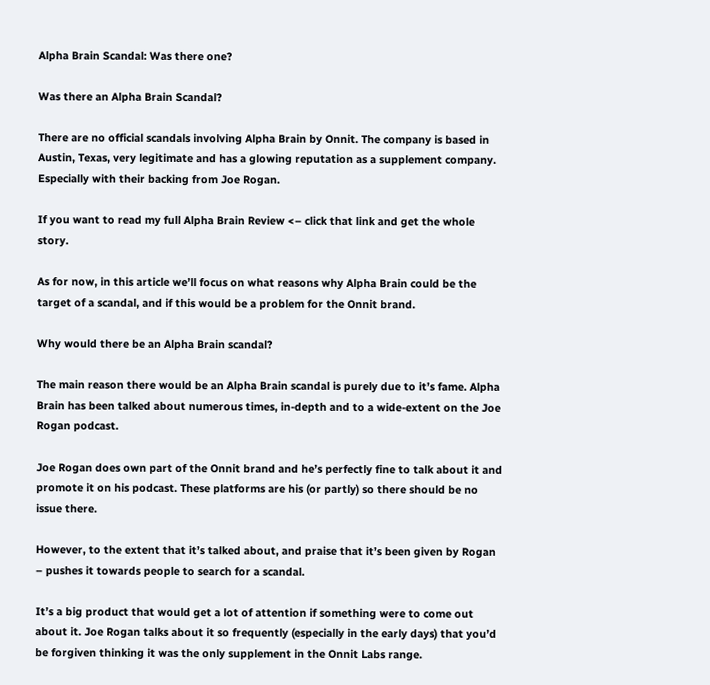Alpha Brain Scandal: Was there one?

Was there an Alpha Brain Scandal?

There are no official scandals involving Alpha Brain by Onnit. The company is based in Austin, Texas, very legitimate and has a glowing reputation as a supplement company. Especially with their backing from Joe Rogan.

If you want to read my full Alpha Brain Review <– click that link and get the whole story.

As for now, in this article we’ll focus on what reasons why Alpha Brain could be the target of a scandal, and if this would be a problem for the Onnit brand.

Why would there be an Alpha Brain scandal?

The main reason there would be an Alpha Brain scandal is purely due to it’s fame. Alpha Brain has been talked about numerous times, in-depth and to a wide-extent on the Joe Rogan podcast.

Joe Rogan does own part of the Onnit brand and he’s perfectly fine to talk about it and promote it on his podcast. These platforms are his (or partly) so there should be no issue there.

However, to the extent that it’s talked about, and praise that it’s been given by Rogan – pushes it towards people to search for a scandal.

It’s a big product that would get a lot of attention if something were to come out about it. Joe Rogan talks about it so frequently (especially in the early days) that you’d be forgiven thinking it was the only supplement in the Onnit Labs range.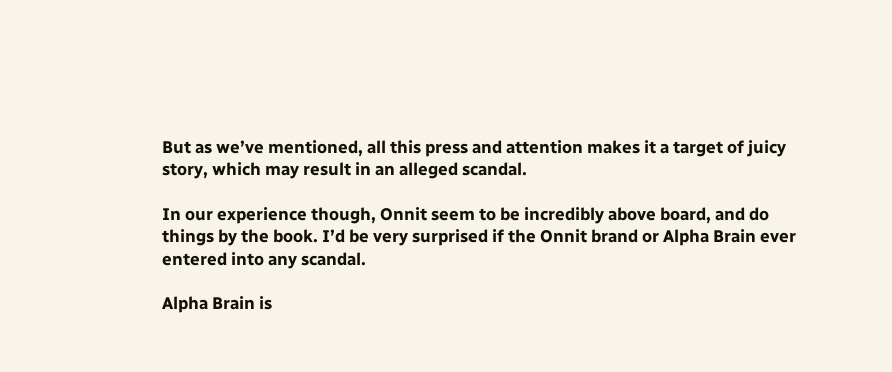But as we’ve mentioned, all this press and attention makes it a target of juicy story, which may result in an alleged scandal.

In our experience though, Onnit seem to be incredibly above board, and do things by the book. I’d be very surprised if the Onnit brand or Alpha Brain ever entered into any scandal.

Alpha Brain is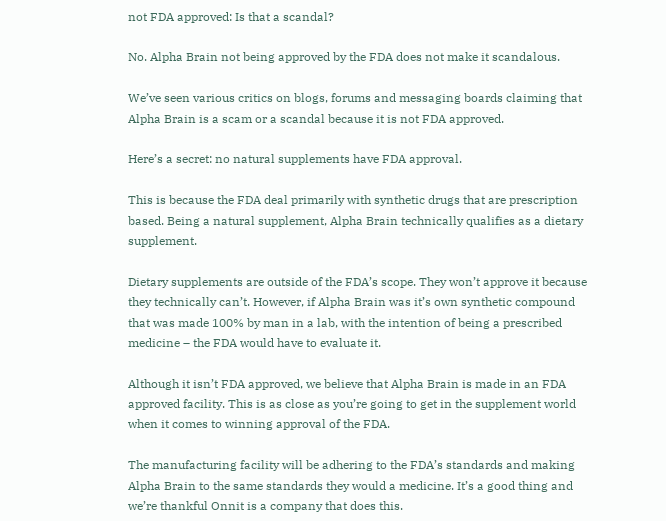not FDA approved: Is that a scandal?

No. Alpha Brain not being approved by the FDA does not make it scandalous.

We’ve seen various critics on blogs, forums and messaging boards claiming that Alpha Brain is a scam or a scandal because it is not FDA approved.

Here’s a secret: no natural supplements have FDA approval.

This is because the FDA deal primarily with synthetic drugs that are prescription based. Being a natural supplement, Alpha Brain technically qualifies as a dietary supplement.

Dietary supplements are outside of the FDA’s scope. They won’t approve it because they technically can’t. However, if Alpha Brain was it’s own synthetic compound that was made 100% by man in a lab, with the intention of being a prescribed medicine – the FDA would have to evaluate it.

Although it isn’t FDA approved, we believe that Alpha Brain is made in an FDA approved facility. This is as close as you’re going to get in the supplement world when it comes to winning approval of the FDA.

The manufacturing facility will be adhering to the FDA’s standards and making Alpha Brain to the same standards they would a medicine. It’s a good thing and we’re thankful Onnit is a company that does this.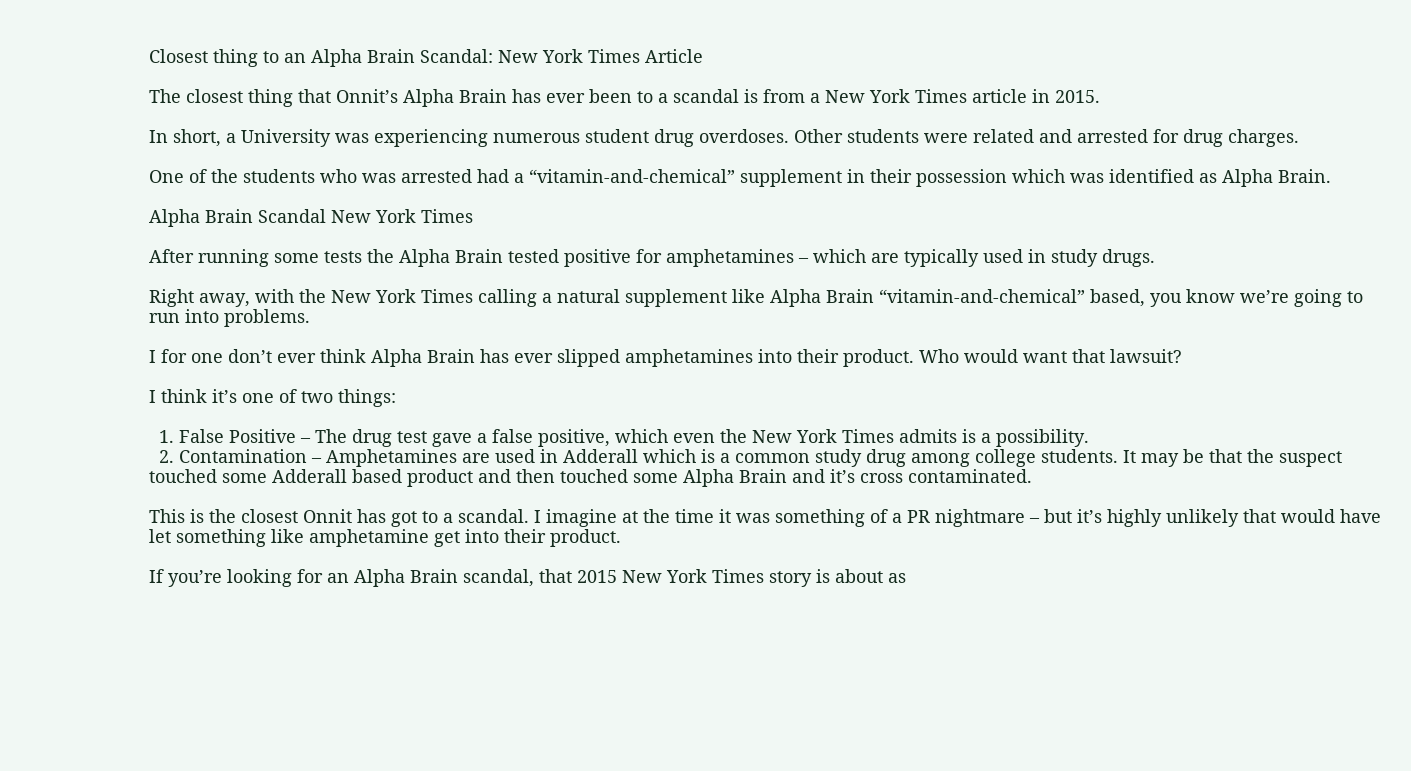Closest thing to an Alpha Brain Scandal: New York Times Article

The closest thing that Onnit’s Alpha Brain has ever been to a scandal is from a New York Times article in 2015.

In short, a University was experiencing numerous student drug overdoses. Other students were related and arrested for drug charges.

One of the students who was arrested had a “vitamin-and-chemical” supplement in their possession which was identified as Alpha Brain.

Alpha Brain Scandal New York Times

After running some tests the Alpha Brain tested positive for amphetamines – which are typically used in study drugs.

Right away, with the New York Times calling a natural supplement like Alpha Brain “vitamin-and-chemical” based, you know we’re going to run into problems.

I for one don’t ever think Alpha Brain has ever slipped amphetamines into their product. Who would want that lawsuit?

I think it’s one of two things:

  1. False Positive – The drug test gave a false positive, which even the New York Times admits is a possibility.
  2. Contamination – Amphetamines are used in Adderall which is a common study drug among college students. It may be that the suspect touched some Adderall based product and then touched some Alpha Brain and it’s cross contaminated.

This is the closest Onnit has got to a scandal. I imagine at the time it was something of a PR nightmare – but it’s highly unlikely that would have let something like amphetamine get into their product.

If you’re looking for an Alpha Brain scandal, that 2015 New York Times story is about as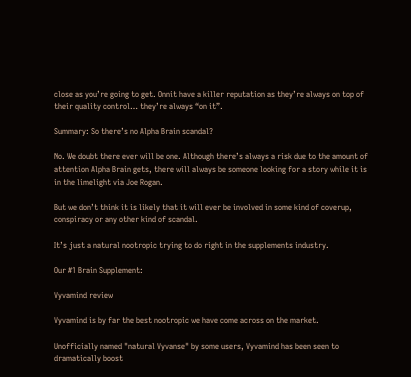close as you’re going to get. Onnit have a killer reputation as they’re always on top of their quality control… they’re always “on it”.

Summary: So there’s no Alpha Brain scandal?

No. We doubt there ever will be one. Although there’s always a risk due to the amount of attention Alpha Brain gets, there will always be someone looking for a story while it is in the limelight via Joe Rogan.

But we don’t think it is likely that it will ever be involved in some kind of coverup, conspiracy or any other kind of scandal.

It’s just a natural nootropic trying to do right in the supplements industry.

Our #1 Brain Supplement:

Vyvamind review

Vyvamind is by far the best nootropic we have come across on the market.

Unofficially named "natural Vyvanse" by some users, Vyvamind has been seen to dramatically boost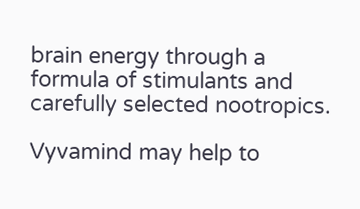brain energy through a formula of stimulants and carefully selected nootropics.

Vyvamind may help to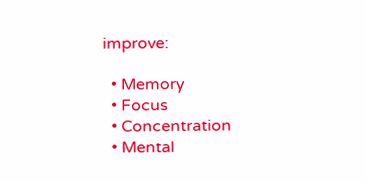improve:

  • Memory
  • Focus
  • Concentration
  • Mental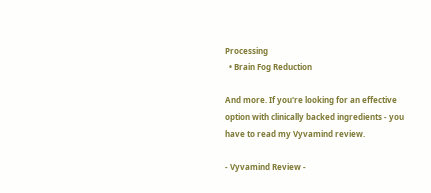Processing
  • Brain Fog Reduction

And more. If you're looking for an effective option with clinically backed ingredients - you have to read my Vyvamind review.

- Vyvamind Review -